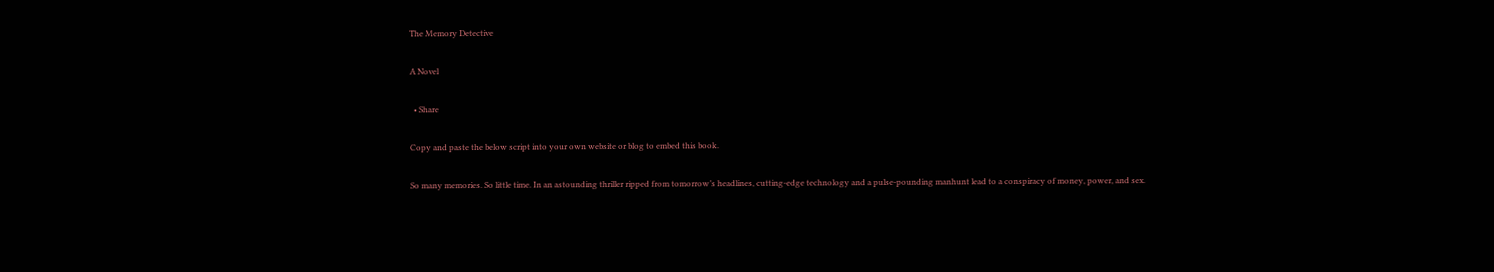The Memory Detective

A Novel

  • Share

Copy and paste the below script into your own website or blog to embed this book.

So many memories. So little time. In an astounding thriller ripped from tomorrow’s headlines, cutting-edge technology and a pulse-pounding manhunt lead to a conspiracy of money, power, and sex.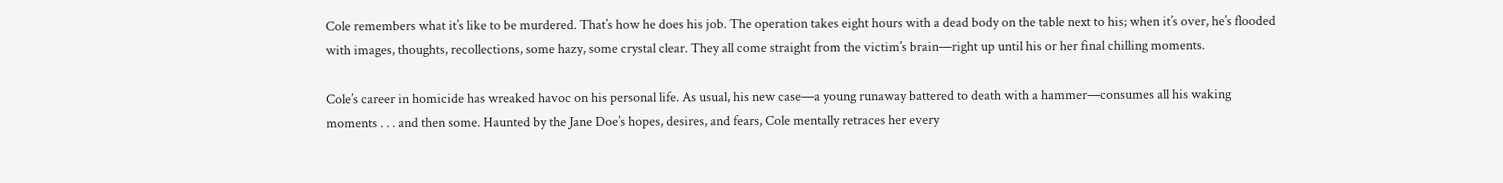Cole remembers what it’s like to be murdered. That’s how he does his job. The operation takes eight hours with a dead body on the table next to his; when it’s over, he’s flooded with images, thoughts, recollections, some hazy, some crystal clear. They all come straight from the victim’s brain—right up until his or her final chilling moments.

Cole’s career in homicide has wreaked havoc on his personal life. As usual, his new case—a young runaway battered to death with a hammer—consumes all his waking moments . . . and then some. Haunted by the Jane Doe’s hopes, desires, and fears, Cole mentally retraces her every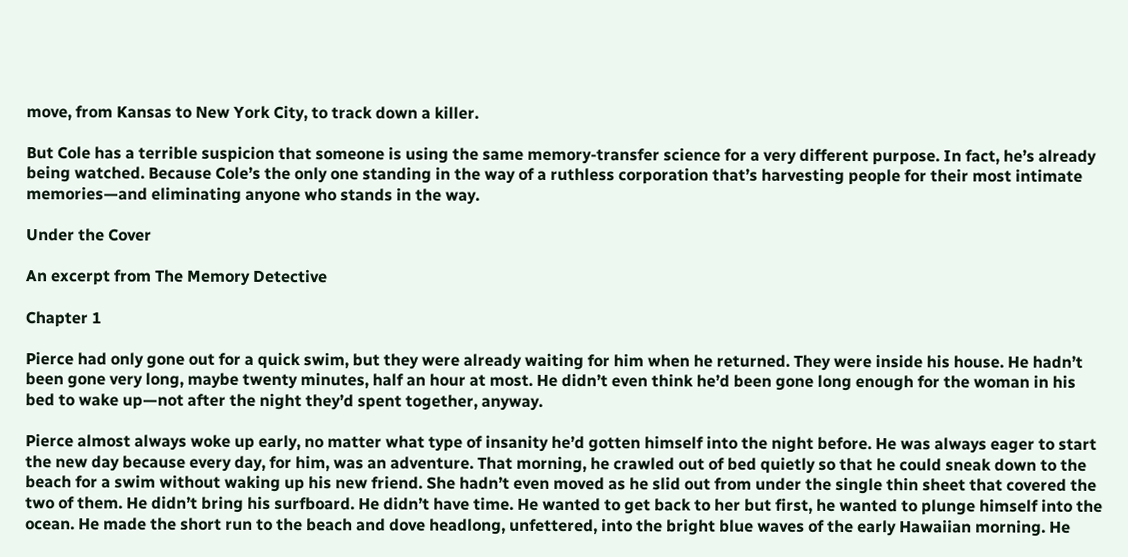move, from Kansas to New York City, to track down a killer.

But Cole has a terrible suspicion that someone is using the same memory-transfer science for a very different purpose. In fact, he’s already being watched. Because Cole’s the only one standing in the way of a ruthless corporation that’s harvesting people for their most intimate memories—and eliminating anyone who stands in the way.

Under the Cover

An excerpt from The Memory Detective

Chapter 1

Pierce had only gone out for a quick swim, but they were already waiting for him when he returned. They were inside his house. He hadn’t been gone very long, maybe twenty minutes, half an hour at most. He didn’t even think he’d been gone long enough for the woman in his bed to wake up—not after the night they’d spent together, anyway.

Pierce almost always woke up early, no matter what type of insanity he’d gotten himself into the night before. He was always eager to start the new day because every day, for him, was an adventure. That morning, he crawled out of bed quietly so that he could sneak down to the beach for a swim without waking up his new friend. She hadn’t even moved as he slid out from under the single thin sheet that covered the two of them. He didn’t bring his surfboard. He didn’t have time. He wanted to get back to her but first, he wanted to plunge himself into the ocean. He made the short run to the beach and dove headlong, unfettered, into the bright blue waves of the early Hawaiian morning. He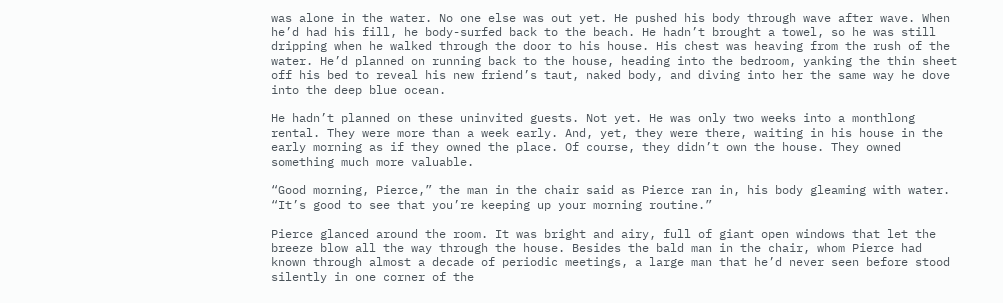was alone in the water. No one else was out yet. He pushed his body through wave after wave. When he’d had his fill, he body-surfed back to the beach. He hadn’t brought a towel, so he was still dripping when he walked through the door to his house. His chest was heaving from the rush of the water. He’d planned on running back to the house, heading into the bedroom, yanking the thin sheet off his bed to reveal his new friend’s taut, naked body, and diving into her the same way he dove into the deep blue ocean.

He hadn’t planned on these uninvited guests. Not yet. He was only two weeks into a monthlong rental. They were more than a week early. And, yet, they were there, waiting in his house in the early morning as if they owned the place. Of course, they didn’t own the house. They owned something much more valuable.

“Good morning, Pierce,” the man in the chair said as Pierce ran in, his body gleaming with water. “It’s good to see that you’re keeping up your morning routine.”

Pierce glanced around the room. It was bright and airy, full of giant open windows that let the breeze blow all the way through the house. Besides the bald man in the chair, whom Pierce had known through almost a decade of periodic meetings, a large man that he’d never seen before stood silently in one corner of the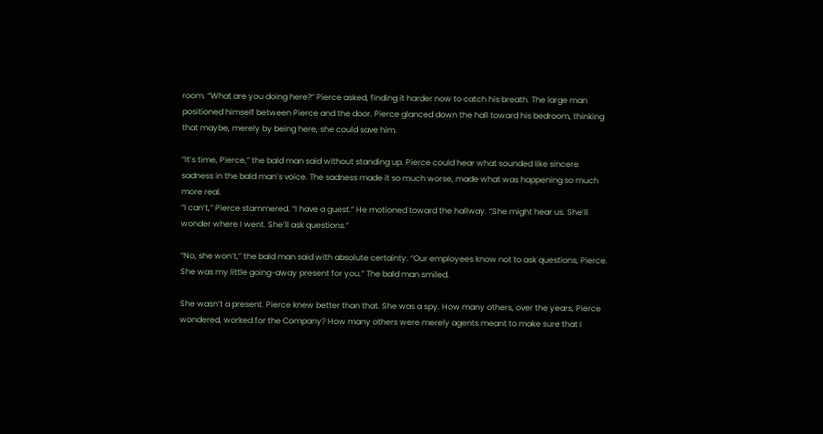room. “What are you doing here?” Pierce asked, finding it harder now to catch his breath. The large man positioned himself between Pierce and the door. Pierce glanced down the hall toward his bedroom, thinking that maybe, merely by being here, she could save him.

“It’s time, Pierce,” the bald man said without standing up. Pierce could hear what sounded like sincere sadness in the bald man’s voice. The sadness made it so much worse, made what was happening so much more real.
“I can’t,” Pierce stammered. “I have a guest.” He motioned toward the hallway. “She might hear us. She’ll wonder where I went. She’ll ask questions.”

“No, she won’t,” the bald man said with absolute certainty. “Our employees know not to ask questions, Pierce. She was my little going-away present for you.” The bald man smiled.

She wasn’t a present. Pierce knew better than that. She was a spy. How many others, over the years, Pierce wondered, worked for the Company? How many others were merely agents meant to make sure that I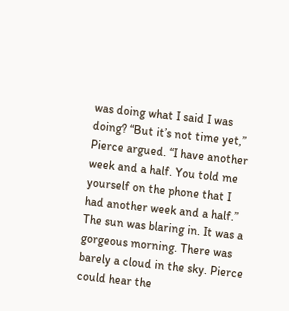was doing what I said I was doing? “But it’s not time yet,” Pierce argued. “I have another week and a half. You told me yourself on the phone that I had another week and a half.” The sun was blaring in. It was a gorgeous morning. There was barely a cloud in the sky. Pierce could hear the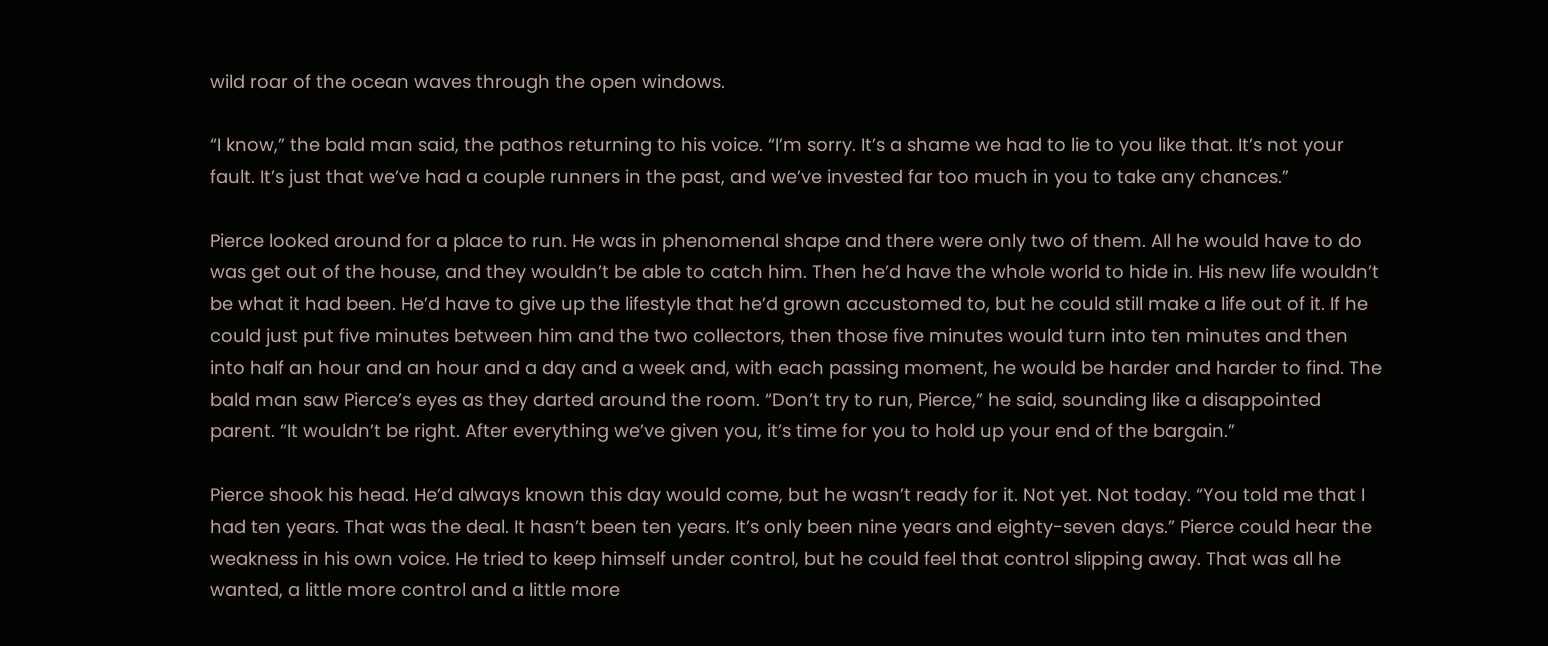wild roar of the ocean waves through the open windows.

“I know,” the bald man said, the pathos returning to his voice. “I’m sorry. It’s a shame we had to lie to you like that. It’s not your fault. It’s just that we’ve had a couple runners in the past, and we’ve invested far too much in you to take any chances.”

Pierce looked around for a place to run. He was in phenomenal shape and there were only two of them. All he would have to do was get out of the house, and they wouldn’t be able to catch him. Then he’d have the whole world to hide in. His new life wouldn’t be what it had been. He’d have to give up the lifestyle that he’d grown accustomed to, but he could still make a life out of it. If he could just put five minutes between him and the two collectors, then those five minutes would turn into ten minutes and then into half an hour and an hour and a day and a week and, with each passing moment, he would be harder and harder to find. The bald man saw Pierce’s eyes as they darted around the room. “Don’t try to run, Pierce,” he said, sounding like a disappointed parent. “It wouldn’t be right. After everything we’ve given you, it’s time for you to hold up your end of the bargain.”

Pierce shook his head. He’d always known this day would come, but he wasn’t ready for it. Not yet. Not today. “You told me that I had ten years. That was the deal. It hasn’t been ten years. It’s only been nine years and eighty-seven days.” Pierce could hear the weakness in his own voice. He tried to keep himself under control, but he could feel that control slipping away. That was all he wanted, a little more control and a little more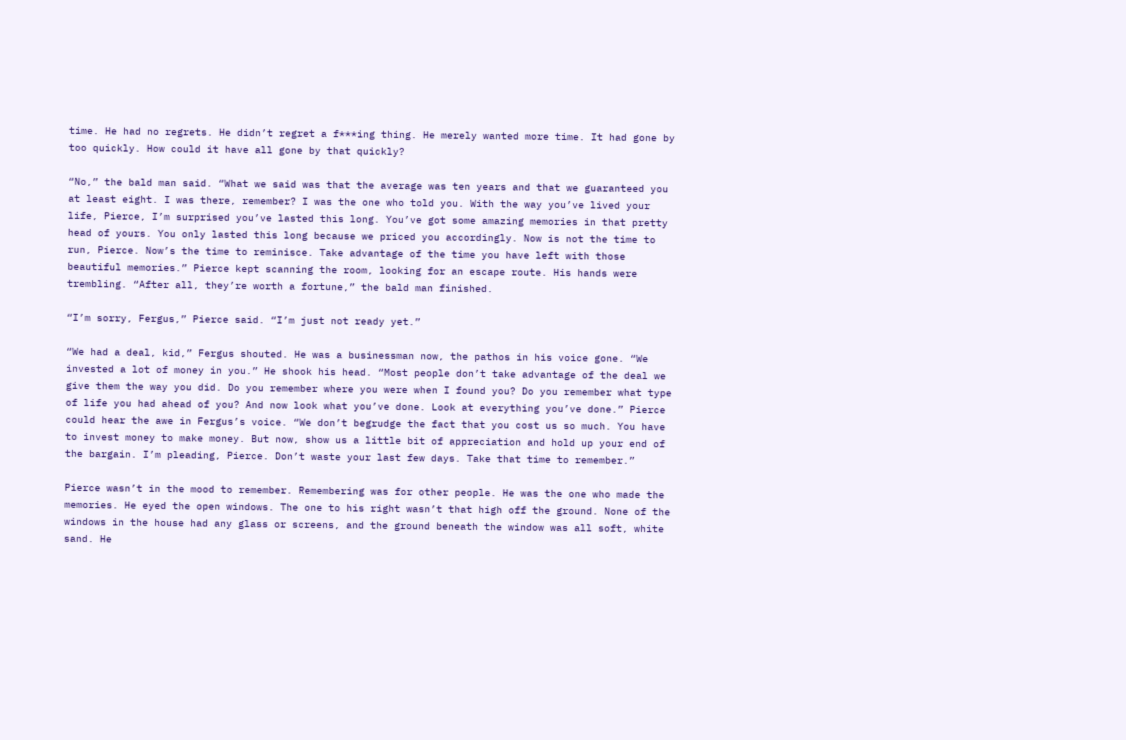time. He had no regrets. He didn’t regret a f***ing thing. He merely wanted more time. It had gone by too quickly. How could it have all gone by that quickly?

“No,” the bald man said. “What we said was that the average was ten years and that we guaranteed you at least eight. I was there, remember? I was the one who told you. With the way you’ve lived your life, Pierce, I’m surprised you’ve lasted this long. You’ve got some amazing memories in that pretty head of yours. You only lasted this long because we priced you accordingly. Now is not the time to run, Pierce. Now’s the time to reminisce. Take advantage of the time you have left with those beautiful memories.” Pierce kept scanning the room, looking for an escape route. His hands were trembling. “After all, they’re worth a fortune,” the bald man finished.

“I’m sorry, Fergus,” Pierce said. “I’m just not ready yet.”

“We had a deal, kid,” Fergus shouted. He was a businessman now, the pathos in his voice gone. “We invested a lot of money in you.” He shook his head. “Most people don’t take advantage of the deal we give them the way you did. Do you remember where you were when I found you? Do you remember what type of life you had ahead of you? And now look what you’ve done. Look at everything you’ve done.” Pierce could hear the awe in Fergus’s voice. “We don’t begrudge the fact that you cost us so much. You have to invest money to make money. But now, show us a little bit of appreciation and hold up your end of the bargain. I’m pleading, Pierce. Don’t waste your last few days. Take that time to remember.”

Pierce wasn’t in the mood to remember. Remembering was for other people. He was the one who made the memories. He eyed the open windows. The one to his right wasn’t that high off the ground. None of the windows in the house had any glass or screens, and the ground beneath the window was all soft, white sand. He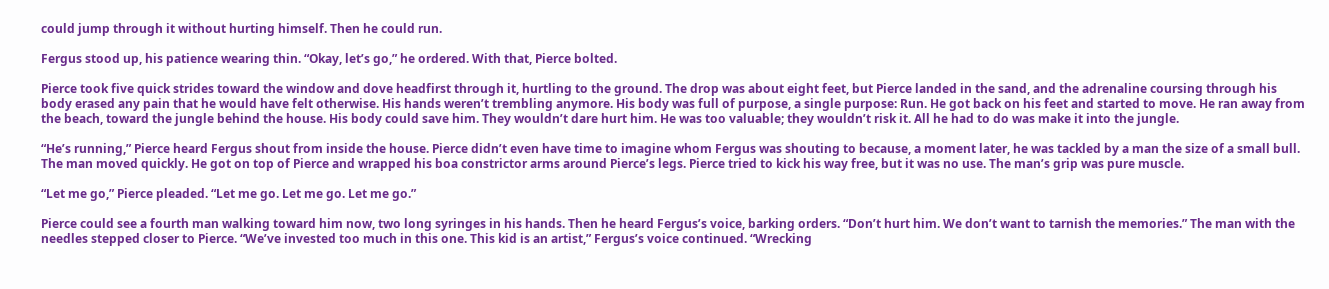could jump through it without hurting himself. Then he could run.

Fergus stood up, his patience wearing thin. “Okay, let’s go,” he ordered. With that, Pierce bolted.

Pierce took five quick strides toward the window and dove headfirst through it, hurtling to the ground. The drop was about eight feet, but Pierce landed in the sand, and the adrenaline coursing through his body erased any pain that he would have felt otherwise. His hands weren’t trembling anymore. His body was full of purpose, a single purpose: Run. He got back on his feet and started to move. He ran away from the beach, toward the jungle behind the house. His body could save him. They wouldn’t dare hurt him. He was too valuable; they wouldn’t risk it. All he had to do was make it into the jungle.

“He’s running,” Pierce heard Fergus shout from inside the house. Pierce didn’t even have time to imagine whom Fergus was shouting to because, a moment later, he was tackled by a man the size of a small bull. The man moved quickly. He got on top of Pierce and wrapped his boa constrictor arms around Pierce’s legs. Pierce tried to kick his way free, but it was no use. The man’s grip was pure muscle.

“Let me go,” Pierce pleaded. “Let me go. Let me go. Let me go.”

Pierce could see a fourth man walking toward him now, two long syringes in his hands. Then he heard Fergus’s voice, barking orders. “Don’t hurt him. We don’t want to tarnish the memories.” The man with the needles stepped closer to Pierce. “We’ve invested too much in this one. This kid is an artist,” Fergus’s voice continued. “Wrecking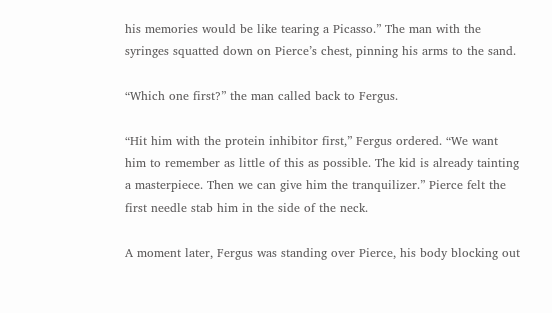his memories would be like tearing a Picasso.” The man with the syringes squatted down on Pierce’s chest, pinning his arms to the sand.

“Which one first?” the man called back to Fergus.

“Hit him with the protein inhibitor first,” Fergus ordered. “We want him to remember as little of this as possible. The kid is already tainting a masterpiece. Then we can give him the tranquilizer.” Pierce felt the first needle stab him in the side of the neck.

A moment later, Fergus was standing over Pierce, his body blocking out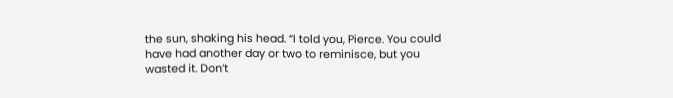the sun, shaking his head. “I told you, Pierce. You could have had another day or two to reminisce, but you wasted it. Don’t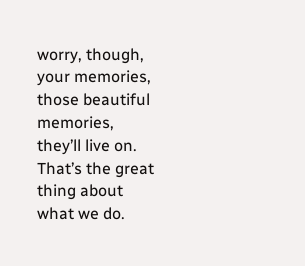worry, though, your memories, those beautiful memories, they’ll live on. That’s the great thing about what we do.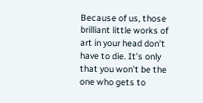Because of us, those brilliant little works of art in your head don’t have to die. It’s only that you won’t be the one who gets to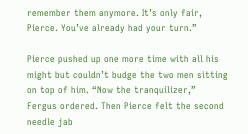remember them anymore. It’s only fair, Pierce. You’ve already had your turn.”

Pierce pushed up one more time with all his might but couldn’t budge the two men sitting on top of him. “Now the tranquilizer,” Fergus ordered. Then Pierce felt the second needle jab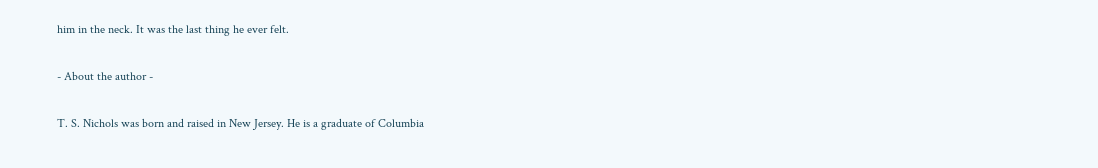him in the neck. It was the last thing he ever felt.

- About the author -

T. S. Nichols was born and raised in New Jersey. He is a graduate of Columbia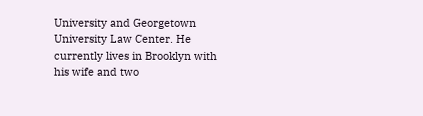University and Georgetown University Law Center. He currently lives in Brooklyn with his wife and two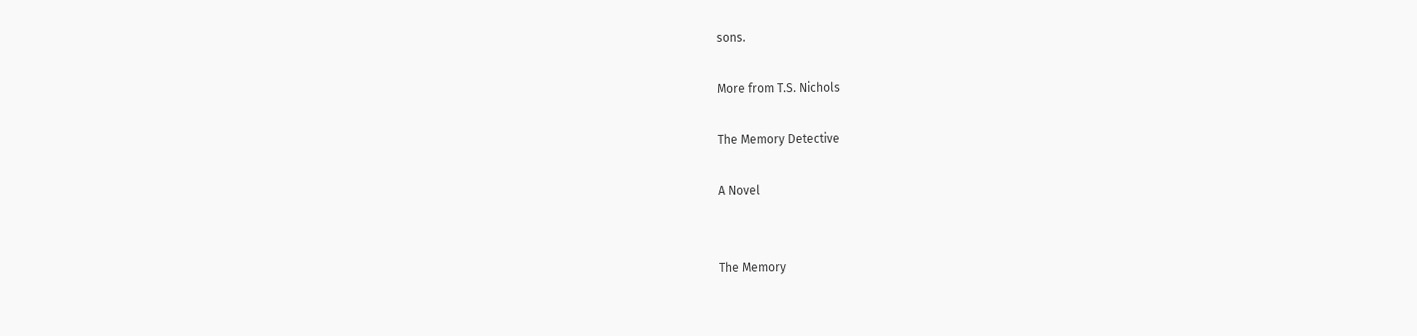sons.

More from T.S. Nichols

The Memory Detective

A Novel


The Memory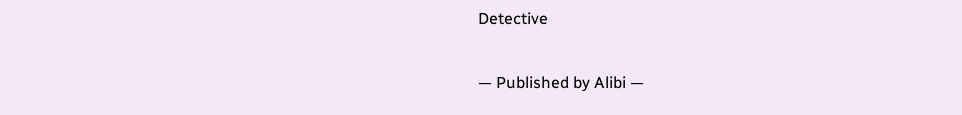Detective

— Published by Alibi —